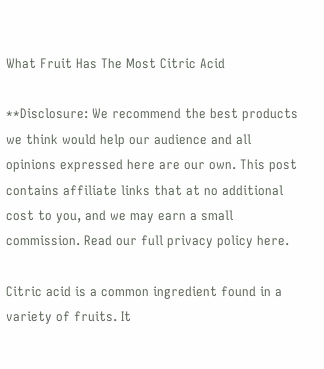What Fruit Has The Most Citric Acid

**Disclosure: We recommend the best products we think would help our audience and all opinions expressed here are our own. This post contains affiliate links that at no additional cost to you, and we may earn a small commission. Read our full privacy policy here.

Citric acid is a common ingredient found in a variety of fruits. It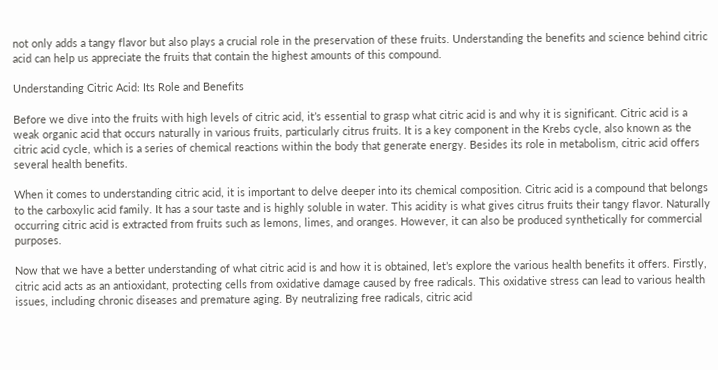not only adds a tangy flavor but also plays a crucial role in the preservation of these fruits. Understanding the benefits and science behind citric acid can help us appreciate the fruits that contain the highest amounts of this compound.

Understanding Citric Acid: Its Role and Benefits

Before we dive into the fruits with high levels of citric acid, it’s essential to grasp what citric acid is and why it is significant. Citric acid is a weak organic acid that occurs naturally in various fruits, particularly citrus fruits. It is a key component in the Krebs cycle, also known as the citric acid cycle, which is a series of chemical reactions within the body that generate energy. Besides its role in metabolism, citric acid offers several health benefits.

When it comes to understanding citric acid, it is important to delve deeper into its chemical composition. Citric acid is a compound that belongs to the carboxylic acid family. It has a sour taste and is highly soluble in water. This acidity is what gives citrus fruits their tangy flavor. Naturally occurring citric acid is extracted from fruits such as lemons, limes, and oranges. However, it can also be produced synthetically for commercial purposes.

Now that we have a better understanding of what citric acid is and how it is obtained, let’s explore the various health benefits it offers. Firstly, citric acid acts as an antioxidant, protecting cells from oxidative damage caused by free radicals. This oxidative stress can lead to various health issues, including chronic diseases and premature aging. By neutralizing free radicals, citric acid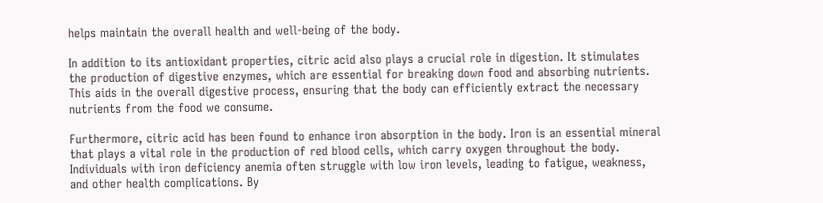helps maintain the overall health and well-being of the body.

In addition to its antioxidant properties, citric acid also plays a crucial role in digestion. It stimulates the production of digestive enzymes, which are essential for breaking down food and absorbing nutrients. This aids in the overall digestive process, ensuring that the body can efficiently extract the necessary nutrients from the food we consume.

Furthermore, citric acid has been found to enhance iron absorption in the body. Iron is an essential mineral that plays a vital role in the production of red blood cells, which carry oxygen throughout the body. Individuals with iron deficiency anemia often struggle with low iron levels, leading to fatigue, weakness, and other health complications. By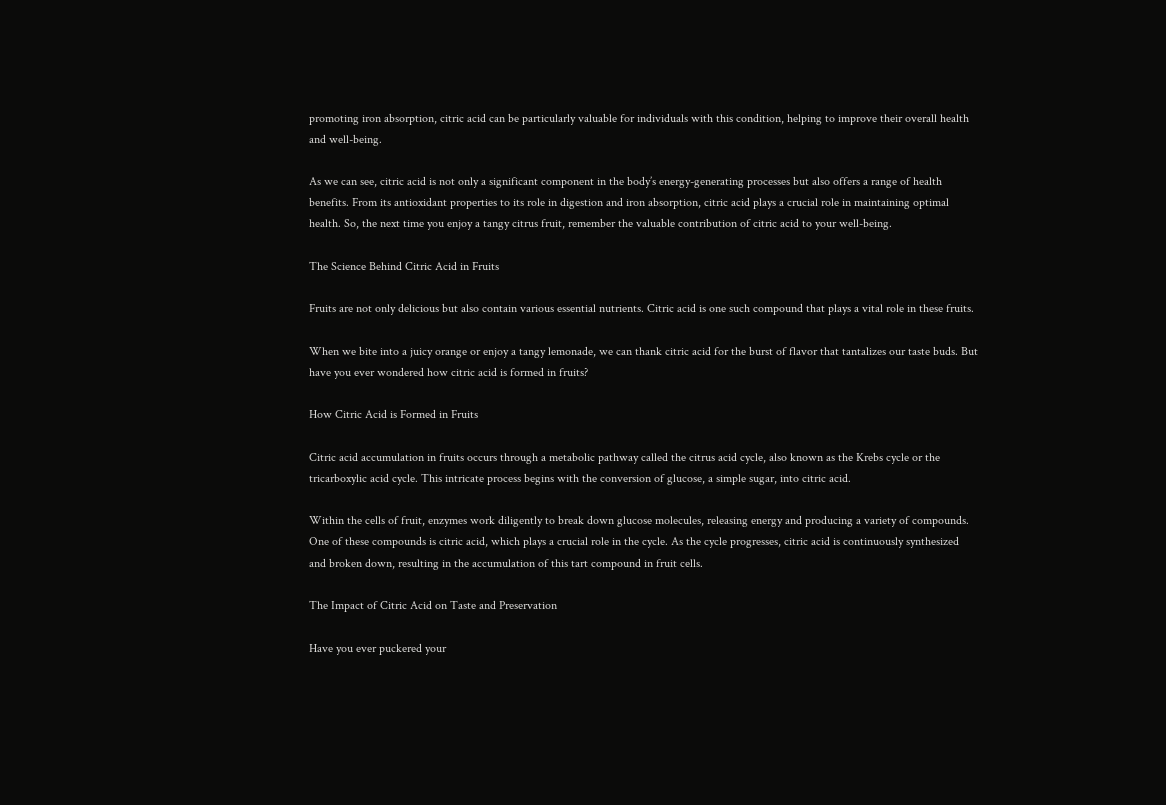promoting iron absorption, citric acid can be particularly valuable for individuals with this condition, helping to improve their overall health and well-being.

As we can see, citric acid is not only a significant component in the body’s energy-generating processes but also offers a range of health benefits. From its antioxidant properties to its role in digestion and iron absorption, citric acid plays a crucial role in maintaining optimal health. So, the next time you enjoy a tangy citrus fruit, remember the valuable contribution of citric acid to your well-being.

The Science Behind Citric Acid in Fruits

Fruits are not only delicious but also contain various essential nutrients. Citric acid is one such compound that plays a vital role in these fruits.

When we bite into a juicy orange or enjoy a tangy lemonade, we can thank citric acid for the burst of flavor that tantalizes our taste buds. But have you ever wondered how citric acid is formed in fruits?

How Citric Acid is Formed in Fruits

Citric acid accumulation in fruits occurs through a metabolic pathway called the citrus acid cycle, also known as the Krebs cycle or the tricarboxylic acid cycle. This intricate process begins with the conversion of glucose, a simple sugar, into citric acid.

Within the cells of fruit, enzymes work diligently to break down glucose molecules, releasing energy and producing a variety of compounds. One of these compounds is citric acid, which plays a crucial role in the cycle. As the cycle progresses, citric acid is continuously synthesized and broken down, resulting in the accumulation of this tart compound in fruit cells.

The Impact of Citric Acid on Taste and Preservation

Have you ever puckered your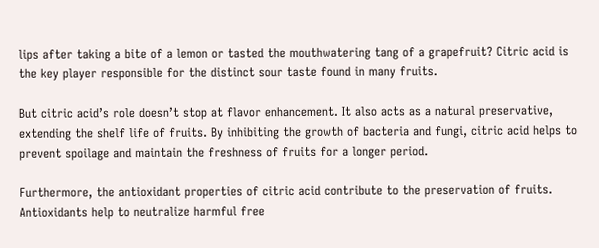lips after taking a bite of a lemon or tasted the mouthwatering tang of a grapefruit? Citric acid is the key player responsible for the distinct sour taste found in many fruits.

But citric acid’s role doesn’t stop at flavor enhancement. It also acts as a natural preservative, extending the shelf life of fruits. By inhibiting the growth of bacteria and fungi, citric acid helps to prevent spoilage and maintain the freshness of fruits for a longer period.

Furthermore, the antioxidant properties of citric acid contribute to the preservation of fruits. Antioxidants help to neutralize harmful free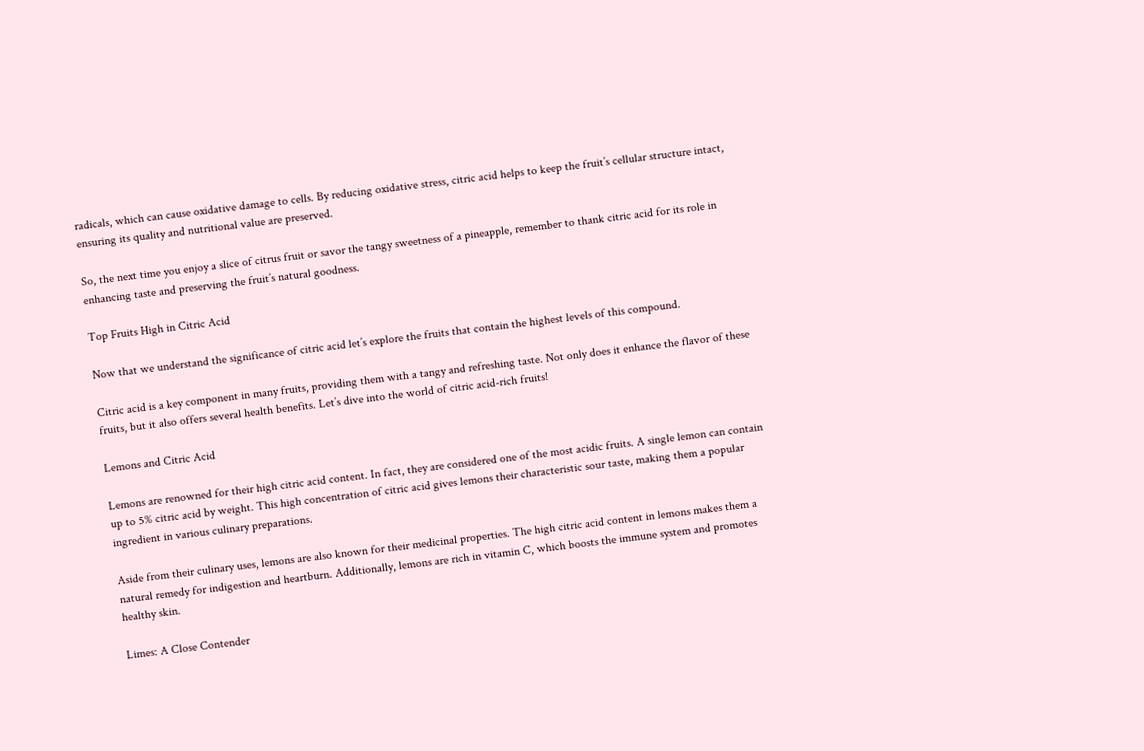radicals, which can cause oxidative damage to cells. By reducing oxidative stress, citric acid helps to keep the fruit’s cellular structure intact, ensuring its quality and nutritional value are preserved.

So, the next time you enjoy a slice of citrus fruit or savor the tangy sweetness of a pineapple, remember to thank citric acid for its role in enhancing taste and preserving the fruit’s natural goodness.

Top Fruits High in Citric Acid

Now that we understand the significance of citric acid let’s explore the fruits that contain the highest levels of this compound.

Citric acid is a key component in many fruits, providing them with a tangy and refreshing taste. Not only does it enhance the flavor of these fruits, but it also offers several health benefits. Let’s dive into the world of citric acid-rich fruits!

Lemons and Citric Acid

Lemons are renowned for their high citric acid content. In fact, they are considered one of the most acidic fruits. A single lemon can contain up to 5% citric acid by weight. This high concentration of citric acid gives lemons their characteristic sour taste, making them a popular ingredient in various culinary preparations.

Aside from their culinary uses, lemons are also known for their medicinal properties. The high citric acid content in lemons makes them a natural remedy for indigestion and heartburn. Additionally, lemons are rich in vitamin C, which boosts the immune system and promotes healthy skin.

Limes: A Close Contender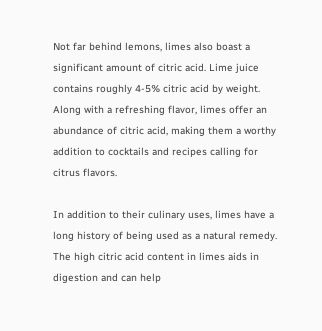Not far behind lemons, limes also boast a significant amount of citric acid. Lime juice contains roughly 4-5% citric acid by weight. Along with a refreshing flavor, limes offer an abundance of citric acid, making them a worthy addition to cocktails and recipes calling for citrus flavors.

In addition to their culinary uses, limes have a long history of being used as a natural remedy. The high citric acid content in limes aids in digestion and can help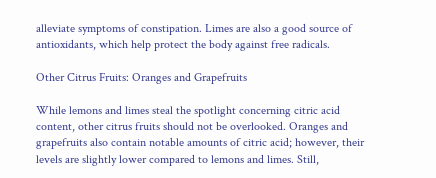alleviate symptoms of constipation. Limes are also a good source of antioxidants, which help protect the body against free radicals.

Other Citrus Fruits: Oranges and Grapefruits

While lemons and limes steal the spotlight concerning citric acid content, other citrus fruits should not be overlooked. Oranges and grapefruits also contain notable amounts of citric acid; however, their levels are slightly lower compared to lemons and limes. Still,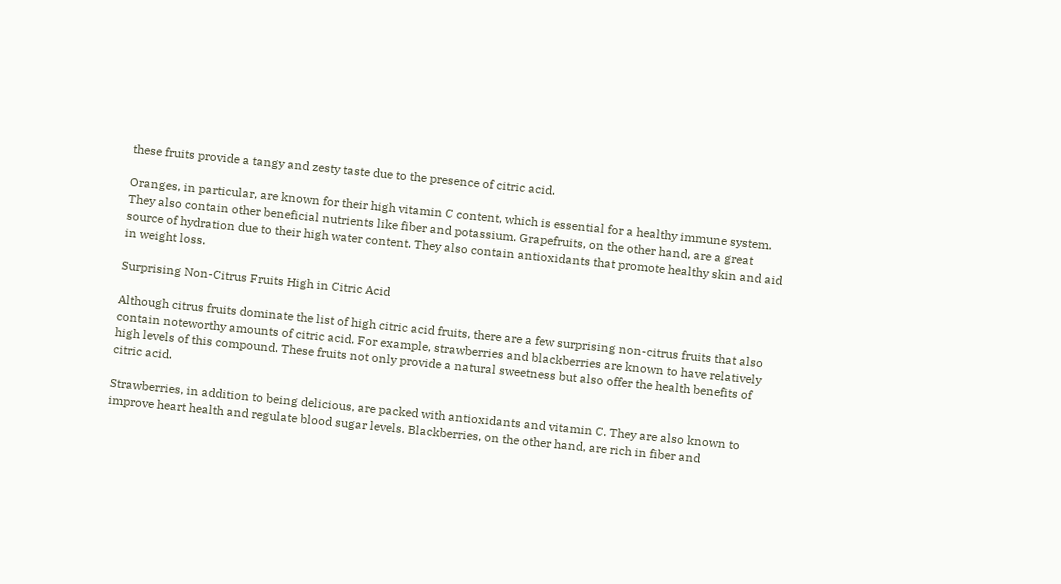these fruits provide a tangy and zesty taste due to the presence of citric acid.

Oranges, in particular, are known for their high vitamin C content, which is essential for a healthy immune system. They also contain other beneficial nutrients like fiber and potassium. Grapefruits, on the other hand, are a great source of hydration due to their high water content. They also contain antioxidants that promote healthy skin and aid in weight loss.

Surprising Non-Citrus Fruits High in Citric Acid

Although citrus fruits dominate the list of high citric acid fruits, there are a few surprising non-citrus fruits that also contain noteworthy amounts of citric acid. For example, strawberries and blackberries are known to have relatively high levels of this compound. These fruits not only provide a natural sweetness but also offer the health benefits of citric acid.

Strawberries, in addition to being delicious, are packed with antioxidants and vitamin C. They are also known to improve heart health and regulate blood sugar levels. Blackberries, on the other hand, are rich in fiber and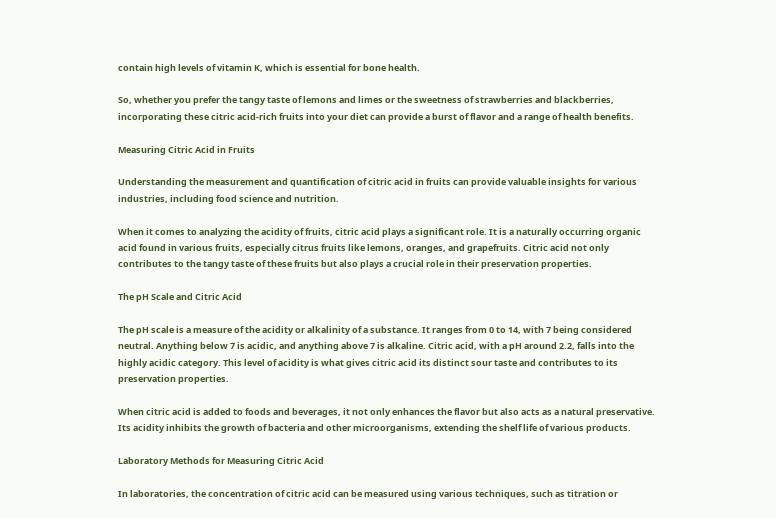contain high levels of vitamin K, which is essential for bone health.

So, whether you prefer the tangy taste of lemons and limes or the sweetness of strawberries and blackberries, incorporating these citric acid-rich fruits into your diet can provide a burst of flavor and a range of health benefits.

Measuring Citric Acid in Fruits

Understanding the measurement and quantification of citric acid in fruits can provide valuable insights for various industries, including food science and nutrition.

When it comes to analyzing the acidity of fruits, citric acid plays a significant role. It is a naturally occurring organic acid found in various fruits, especially citrus fruits like lemons, oranges, and grapefruits. Citric acid not only contributes to the tangy taste of these fruits but also plays a crucial role in their preservation properties.

The pH Scale and Citric Acid

The pH scale is a measure of the acidity or alkalinity of a substance. It ranges from 0 to 14, with 7 being considered neutral. Anything below 7 is acidic, and anything above 7 is alkaline. Citric acid, with a pH around 2.2, falls into the highly acidic category. This level of acidity is what gives citric acid its distinct sour taste and contributes to its preservation properties.

When citric acid is added to foods and beverages, it not only enhances the flavor but also acts as a natural preservative. Its acidity inhibits the growth of bacteria and other microorganisms, extending the shelf life of various products.

Laboratory Methods for Measuring Citric Acid

In laboratories, the concentration of citric acid can be measured using various techniques, such as titration or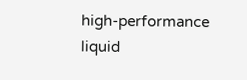high-performance liquid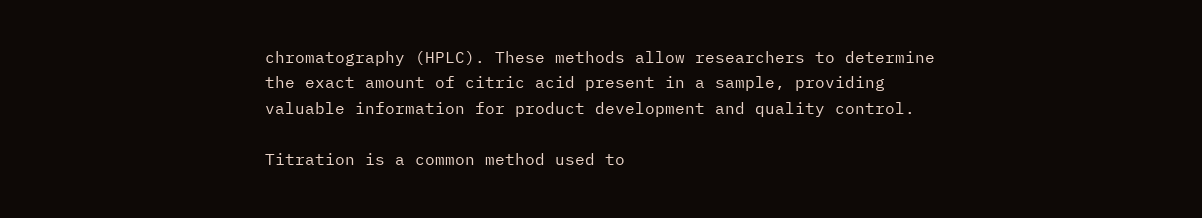chromatography (HPLC). These methods allow researchers to determine the exact amount of citric acid present in a sample, providing valuable information for product development and quality control.

Titration is a common method used to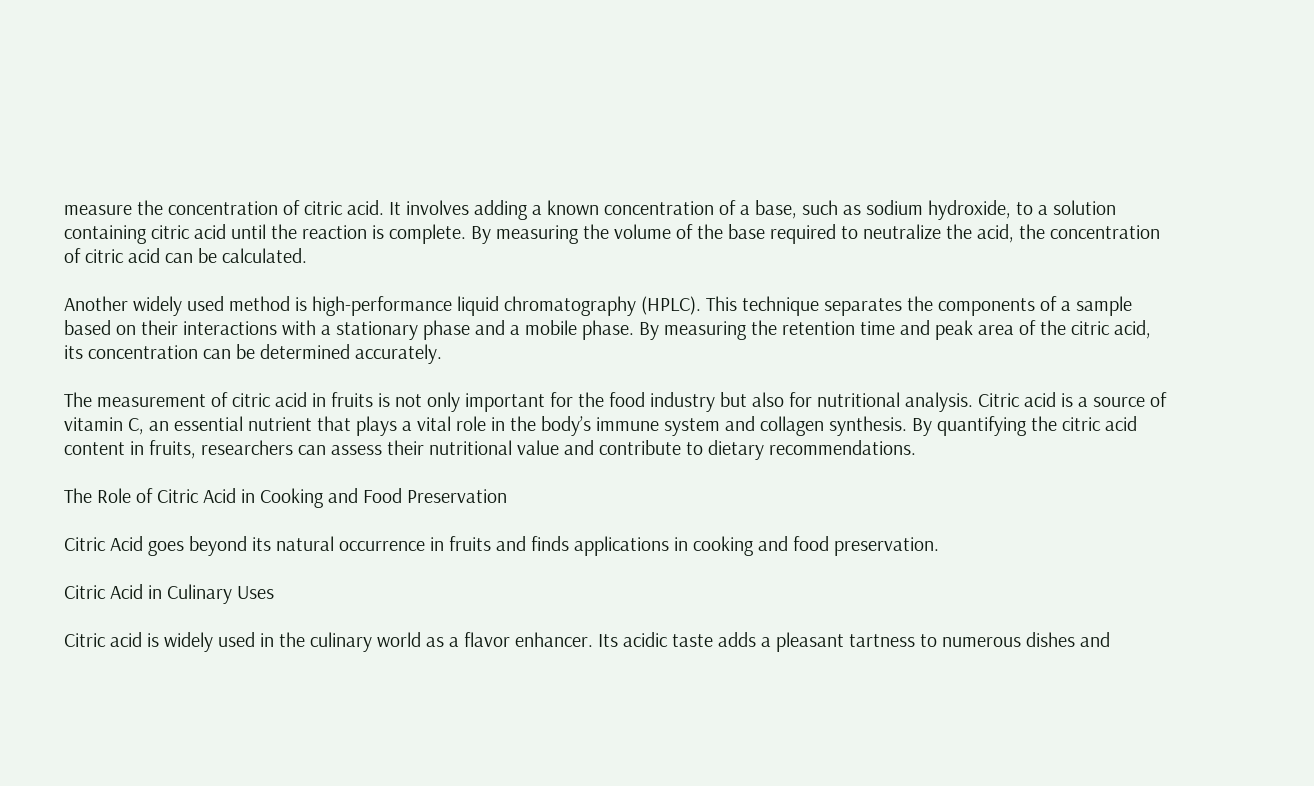measure the concentration of citric acid. It involves adding a known concentration of a base, such as sodium hydroxide, to a solution containing citric acid until the reaction is complete. By measuring the volume of the base required to neutralize the acid, the concentration of citric acid can be calculated.

Another widely used method is high-performance liquid chromatography (HPLC). This technique separates the components of a sample based on their interactions with a stationary phase and a mobile phase. By measuring the retention time and peak area of the citric acid, its concentration can be determined accurately.

The measurement of citric acid in fruits is not only important for the food industry but also for nutritional analysis. Citric acid is a source of vitamin C, an essential nutrient that plays a vital role in the body’s immune system and collagen synthesis. By quantifying the citric acid content in fruits, researchers can assess their nutritional value and contribute to dietary recommendations.

The Role of Citric Acid in Cooking and Food Preservation

Citric Acid goes beyond its natural occurrence in fruits and finds applications in cooking and food preservation.

Citric Acid in Culinary Uses

Citric acid is widely used in the culinary world as a flavor enhancer. Its acidic taste adds a pleasant tartness to numerous dishes and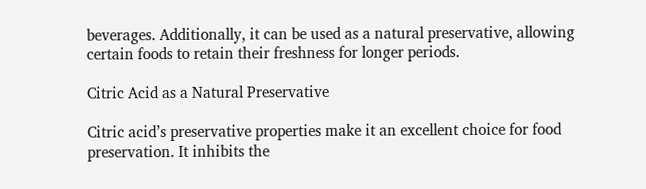beverages. Additionally, it can be used as a natural preservative, allowing certain foods to retain their freshness for longer periods.

Citric Acid as a Natural Preservative

Citric acid’s preservative properties make it an excellent choice for food preservation. It inhibits the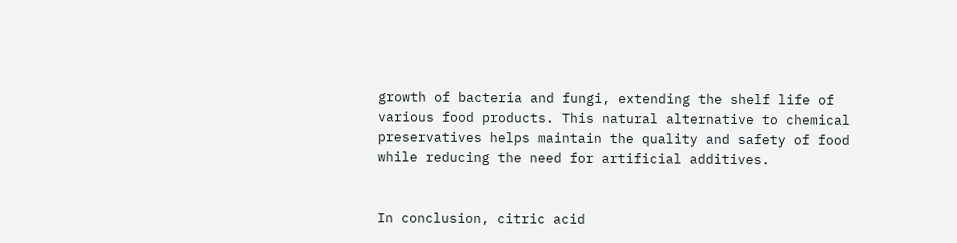growth of bacteria and fungi, extending the shelf life of various food products. This natural alternative to chemical preservatives helps maintain the quality and safety of food while reducing the need for artificial additives.


In conclusion, citric acid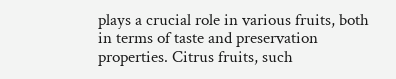plays a crucial role in various fruits, both in terms of taste and preservation properties. Citrus fruits, such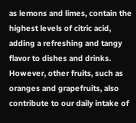as lemons and limes, contain the highest levels of citric acid, adding a refreshing and tangy flavor to dishes and drinks. However, other fruits, such as oranges and grapefruits, also contribute to our daily intake of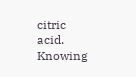citric acid. Knowing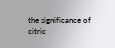the significance of citric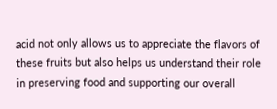acid not only allows us to appreciate the flavors of these fruits but also helps us understand their role in preserving food and supporting our overall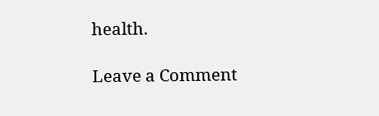health.

Leave a Comment